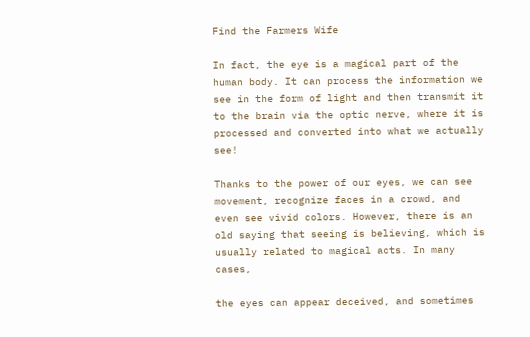Find the Farmers Wife

In fact, the eye is a magical part of the human body. It can process the information we see in the form of light and then transmit it to the brain via the optic nerve, where it is processed and converted into what we actually see!

Thanks to the power of our eyes, we can see movement, recognize faces in a crowd, and even see vivid colors. However, there is an old saying that seeing is believing, which is usually related to magical acts. In many cases,

the eyes can appear deceived, and sometimes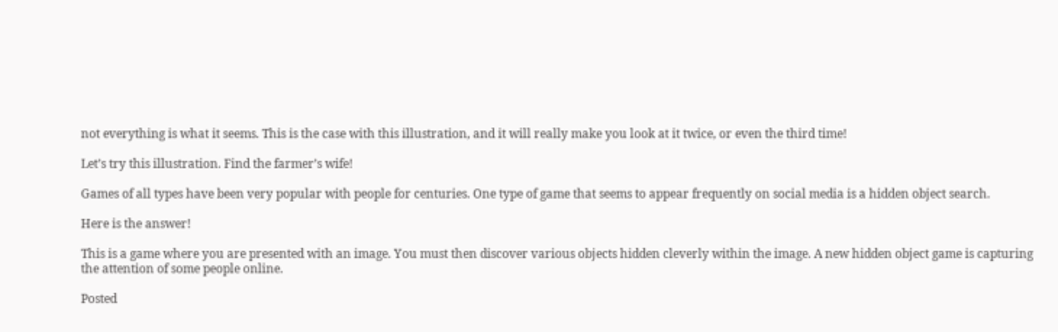not everything is what it seems. This is the case with this illustration, and it will really make you look at it twice, or even the third time!

Let’s try this illustration. Find the farmer’s wife!

Games of all types have been very popular with people for centuries. One type of game that seems to appear frequently on social media is a hidden object search.

Here is the answer!

This is a game where you are presented with an image. You must then discover various objects hidden cleverly within the image. A new hidden object game is capturing the attention of some people online.

Posted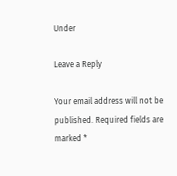Under

Leave a Reply

Your email address will not be published. Required fields are marked *